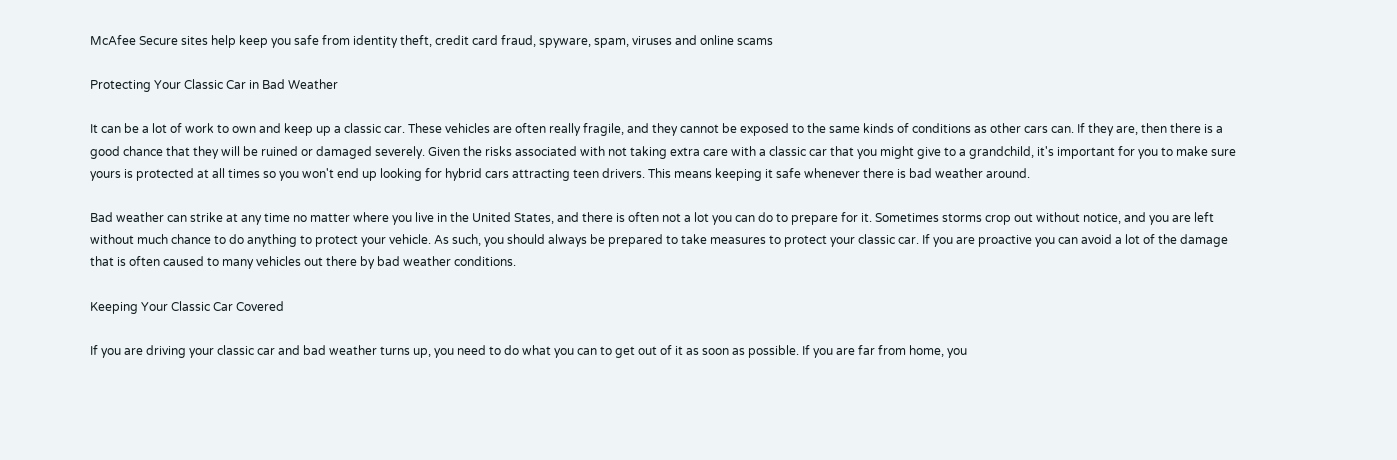McAfee Secure sites help keep you safe from identity theft, credit card fraud, spyware, spam, viruses and online scams

Protecting Your Classic Car in Bad Weather

It can be a lot of work to own and keep up a classic car. These vehicles are often really fragile, and they cannot be exposed to the same kinds of conditions as other cars can. If they are, then there is a good chance that they will be ruined or damaged severely. Given the risks associated with not taking extra care with a classic car that you might give to a grandchild, it's important for you to make sure yours is protected at all times so you won't end up looking for hybrid cars attracting teen drivers. This means keeping it safe whenever there is bad weather around.

Bad weather can strike at any time no matter where you live in the United States, and there is often not a lot you can do to prepare for it. Sometimes storms crop out without notice, and you are left without much chance to do anything to protect your vehicle. As such, you should always be prepared to take measures to protect your classic car. If you are proactive you can avoid a lot of the damage that is often caused to many vehicles out there by bad weather conditions.

Keeping Your Classic Car Covered

If you are driving your classic car and bad weather turns up, you need to do what you can to get out of it as soon as possible. If you are far from home, you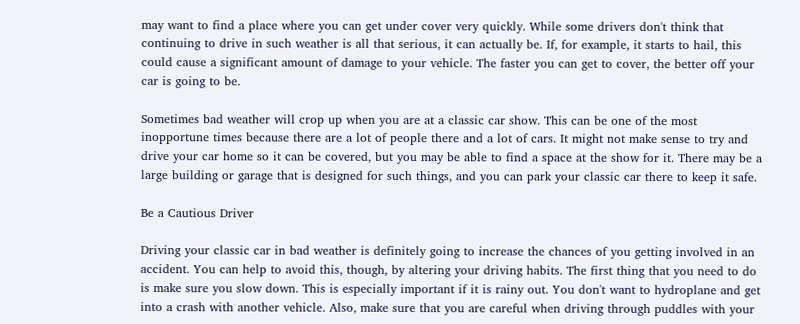may want to find a place where you can get under cover very quickly. While some drivers don't think that continuing to drive in such weather is all that serious, it can actually be. If, for example, it starts to hail, this could cause a significant amount of damage to your vehicle. The faster you can get to cover, the better off your car is going to be.

Sometimes bad weather will crop up when you are at a classic car show. This can be one of the most inopportune times because there are a lot of people there and a lot of cars. It might not make sense to try and drive your car home so it can be covered, but you may be able to find a space at the show for it. There may be a large building or garage that is designed for such things, and you can park your classic car there to keep it safe.

Be a Cautious Driver

Driving your classic car in bad weather is definitely going to increase the chances of you getting involved in an accident. You can help to avoid this, though, by altering your driving habits. The first thing that you need to do is make sure you slow down. This is especially important if it is rainy out. You don't want to hydroplane and get into a crash with another vehicle. Also, make sure that you are careful when driving through puddles with your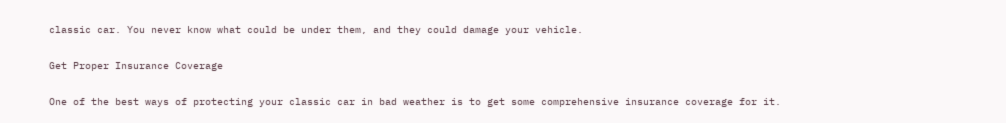classic car. You never know what could be under them, and they could damage your vehicle.

Get Proper Insurance Coverage

One of the best ways of protecting your classic car in bad weather is to get some comprehensive insurance coverage for it.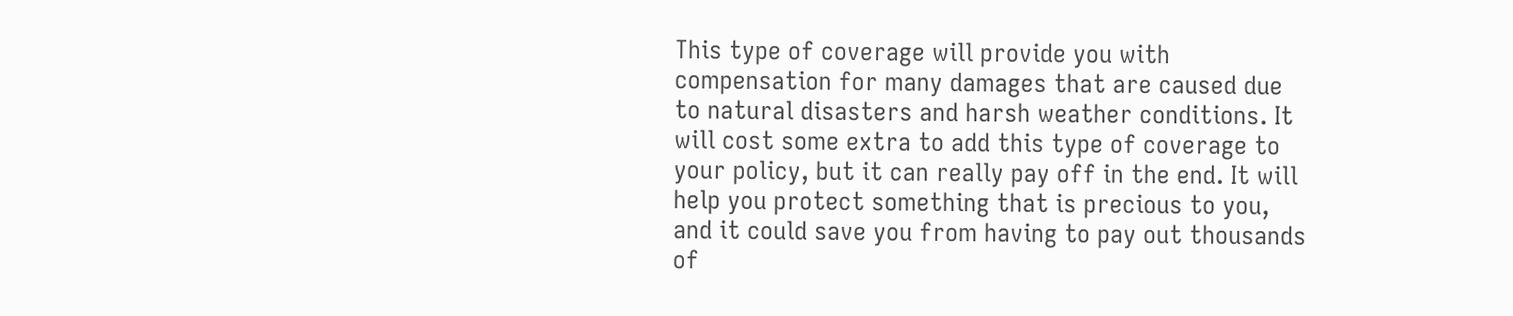This type of coverage will provide you with compensation for many damages that are caused due to natural disasters and harsh weather conditions. It will cost some extra to add this type of coverage to your policy, but it can really pay off in the end. It will help you protect something that is precious to you, and it could save you from having to pay out thousands of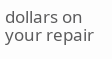dollars on your repair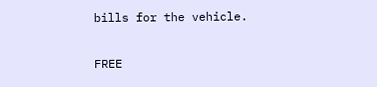bills for the vehicle.


FREE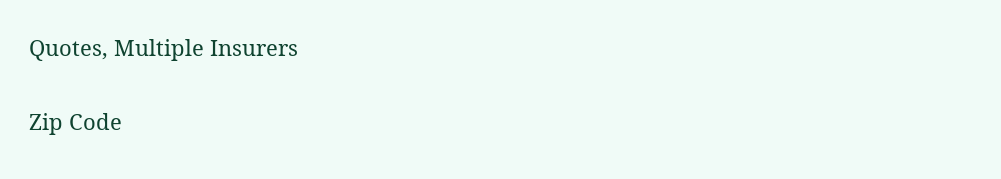Quotes, Multiple Insurers

Zip Code